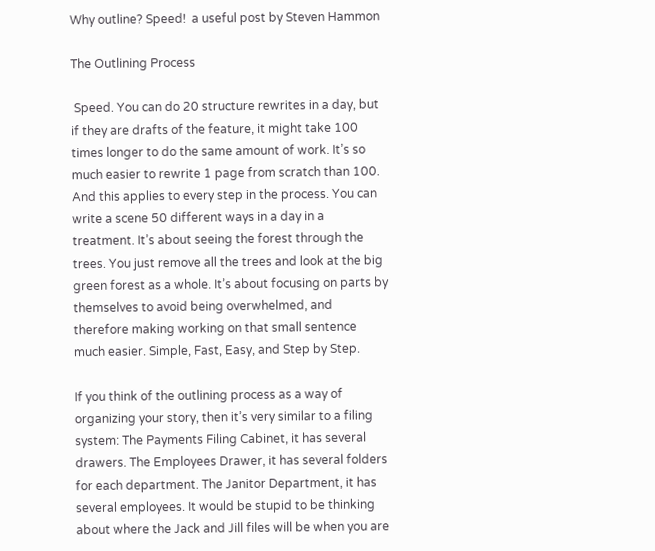Why outline? Speed!  a useful post by Steven Hammon

The Outlining Process

 Speed. You can do 20 structure rewrites in a day, but if they are drafts of the feature, it might take 100 times longer to do the same amount of work. It’s so much easier to rewrite 1 page from scratch than 100. And this applies to every step in the process. You can write a scene 50 different ways in a day in a treatment. It’s about seeing the forest through the trees. You just remove all the trees and look at the big green forest as a whole. It’s about focusing on parts by themselves to avoid being overwhelmed, and therefore making working on that small sentence much easier. Simple, Fast, Easy, and Step by Step.

If you think of the outlining process as a way of organizing your story, then it’s very similar to a filing system: The Payments Filing Cabinet, it has several drawers. The Employees Drawer, it has several folders for each department. The Janitor Department, it has several employees. It would be stupid to be thinking about where the Jack and Jill files will be when you are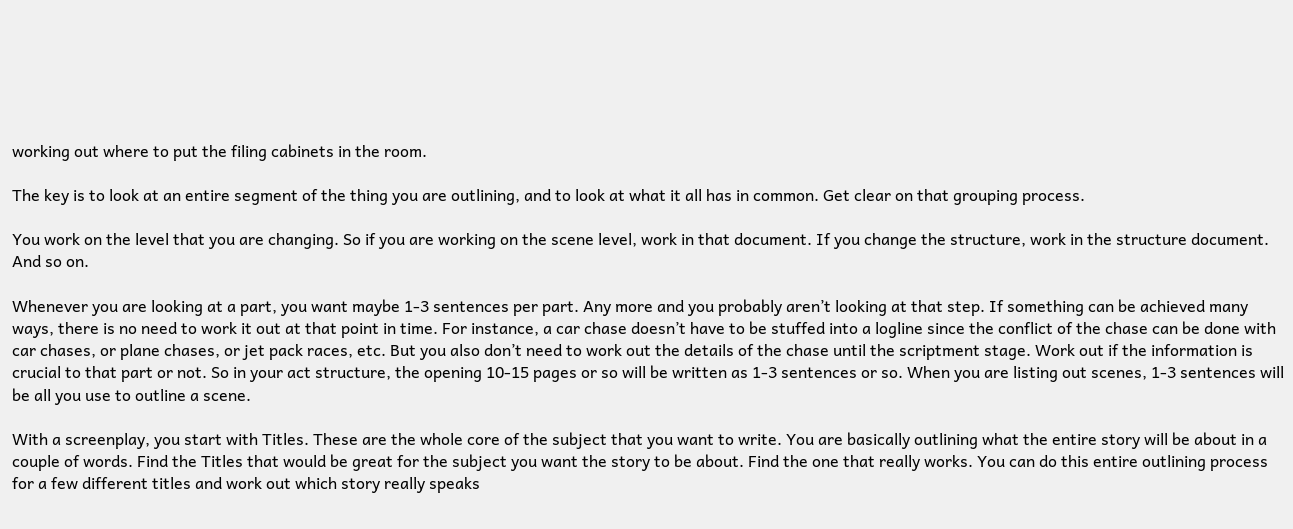working out where to put the filing cabinets in the room.

The key is to look at an entire segment of the thing you are outlining, and to look at what it all has in common. Get clear on that grouping process.

You work on the level that you are changing. So if you are working on the scene level, work in that document. If you change the structure, work in the structure document. And so on.

Whenever you are looking at a part, you want maybe 1-3 sentences per part. Any more and you probably aren’t looking at that step. If something can be achieved many ways, there is no need to work it out at that point in time. For instance, a car chase doesn’t have to be stuffed into a logline since the conflict of the chase can be done with car chases, or plane chases, or jet pack races, etc. But you also don’t need to work out the details of the chase until the scriptment stage. Work out if the information is crucial to that part or not. So in your act structure, the opening 10-15 pages or so will be written as 1-3 sentences or so. When you are listing out scenes, 1-3 sentences will be all you use to outline a scene.

With a screenplay, you start with Titles. These are the whole core of the subject that you want to write. You are basically outlining what the entire story will be about in a couple of words. Find the Titles that would be great for the subject you want the story to be about. Find the one that really works. You can do this entire outlining process for a few different titles and work out which story really speaks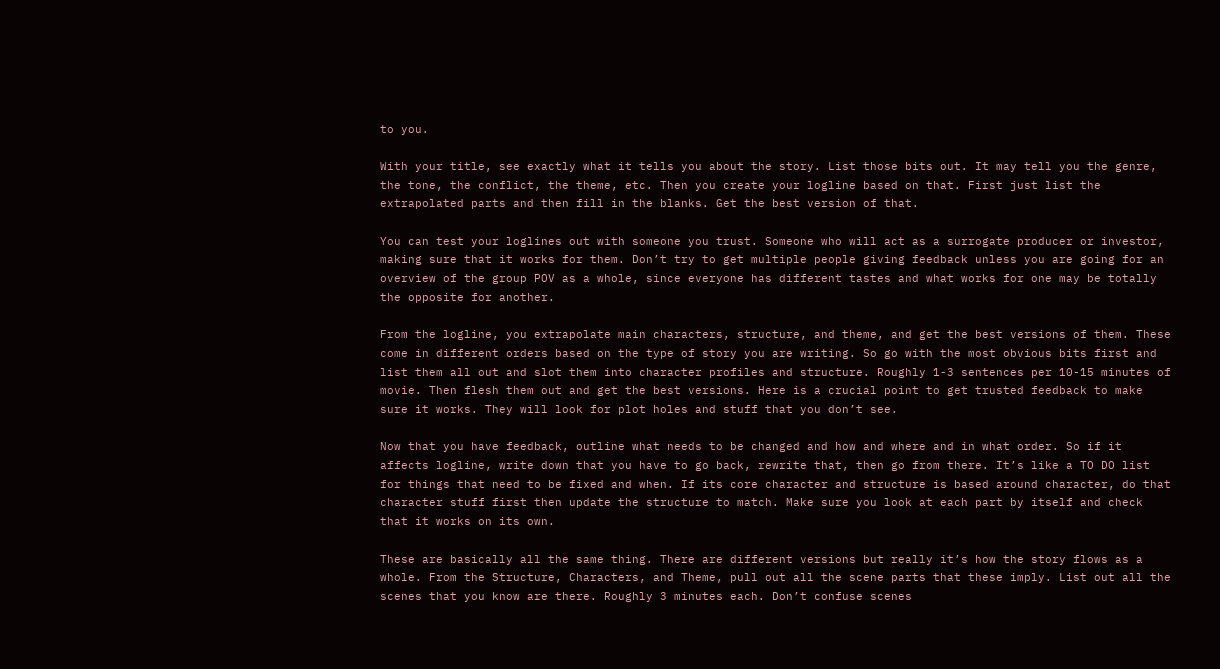to you.

With your title, see exactly what it tells you about the story. List those bits out. It may tell you the genre, the tone, the conflict, the theme, etc. Then you create your logline based on that. First just list the extrapolated parts and then fill in the blanks. Get the best version of that.

You can test your loglines out with someone you trust. Someone who will act as a surrogate producer or investor, making sure that it works for them. Don’t try to get multiple people giving feedback unless you are going for an overview of the group POV as a whole, since everyone has different tastes and what works for one may be totally the opposite for another.

From the logline, you extrapolate main characters, structure, and theme, and get the best versions of them. These come in different orders based on the type of story you are writing. So go with the most obvious bits first and list them all out and slot them into character profiles and structure. Roughly 1-3 sentences per 10-15 minutes of movie. Then flesh them out and get the best versions. Here is a crucial point to get trusted feedback to make sure it works. They will look for plot holes and stuff that you don’t see.

Now that you have feedback, outline what needs to be changed and how and where and in what order. So if it affects logline, write down that you have to go back, rewrite that, then go from there. It’s like a TO DO list for things that need to be fixed and when. If its core character and structure is based around character, do that character stuff first then update the structure to match. Make sure you look at each part by itself and check that it works on its own.

These are basically all the same thing. There are different versions but really it’s how the story flows as a whole. From the Structure, Characters, and Theme, pull out all the scene parts that these imply. List out all the scenes that you know are there. Roughly 3 minutes each. Don’t confuse scenes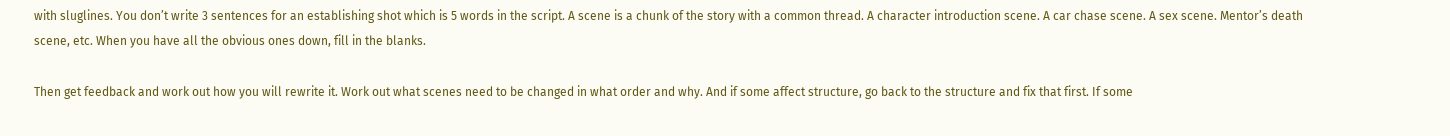with sluglines. You don’t write 3 sentences for an establishing shot which is 5 words in the script. A scene is a chunk of the story with a common thread. A character introduction scene. A car chase scene. A sex scene. Mentor’s death scene, etc. When you have all the obvious ones down, fill in the blanks.

Then get feedback and work out how you will rewrite it. Work out what scenes need to be changed in what order and why. And if some affect structure, go back to the structure and fix that first. If some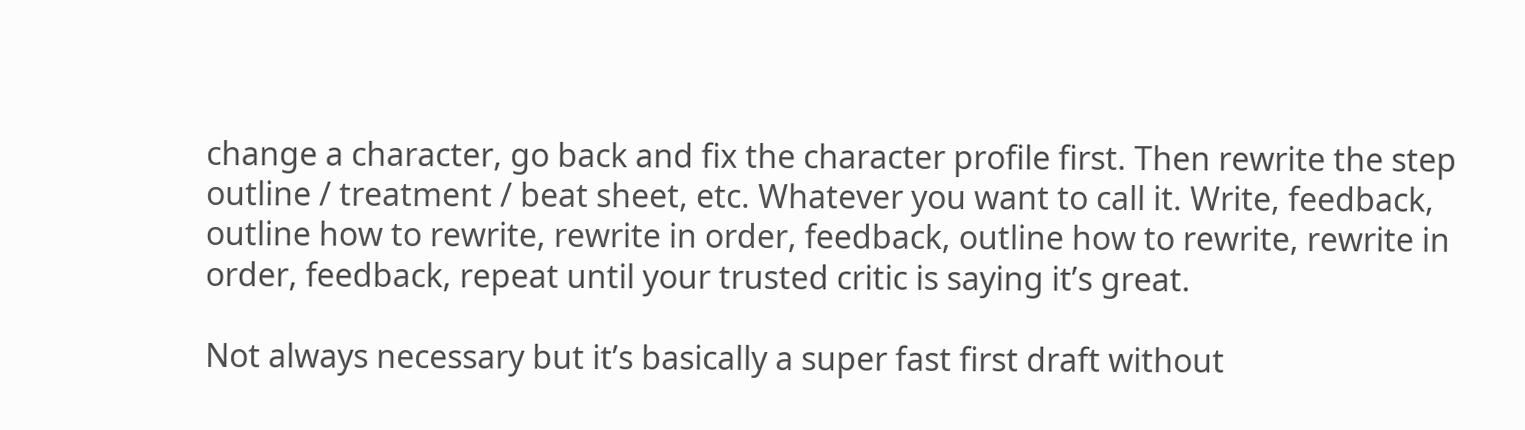change a character, go back and fix the character profile first. Then rewrite the step outline / treatment / beat sheet, etc. Whatever you want to call it. Write, feedback, outline how to rewrite, rewrite in order, feedback, outline how to rewrite, rewrite in order, feedback, repeat until your trusted critic is saying it’s great.

Not always necessary but it’s basically a super fast first draft without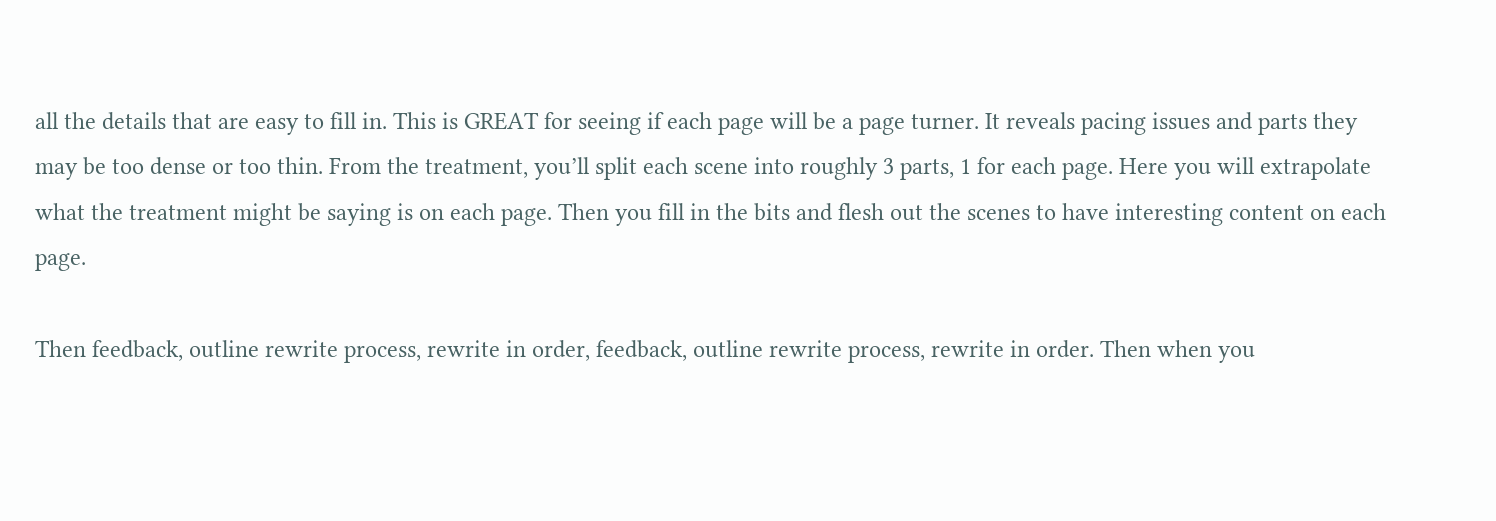all the details that are easy to fill in. This is GREAT for seeing if each page will be a page turner. It reveals pacing issues and parts they may be too dense or too thin. From the treatment, you’ll split each scene into roughly 3 parts, 1 for each page. Here you will extrapolate what the treatment might be saying is on each page. Then you fill in the bits and flesh out the scenes to have interesting content on each page.

Then feedback, outline rewrite process, rewrite in order, feedback, outline rewrite process, rewrite in order. Then when you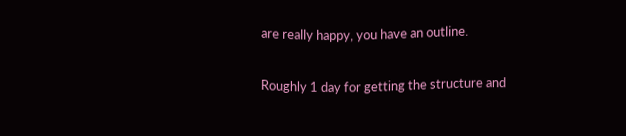are really happy, you have an outline.

Roughly 1 day for getting the structure and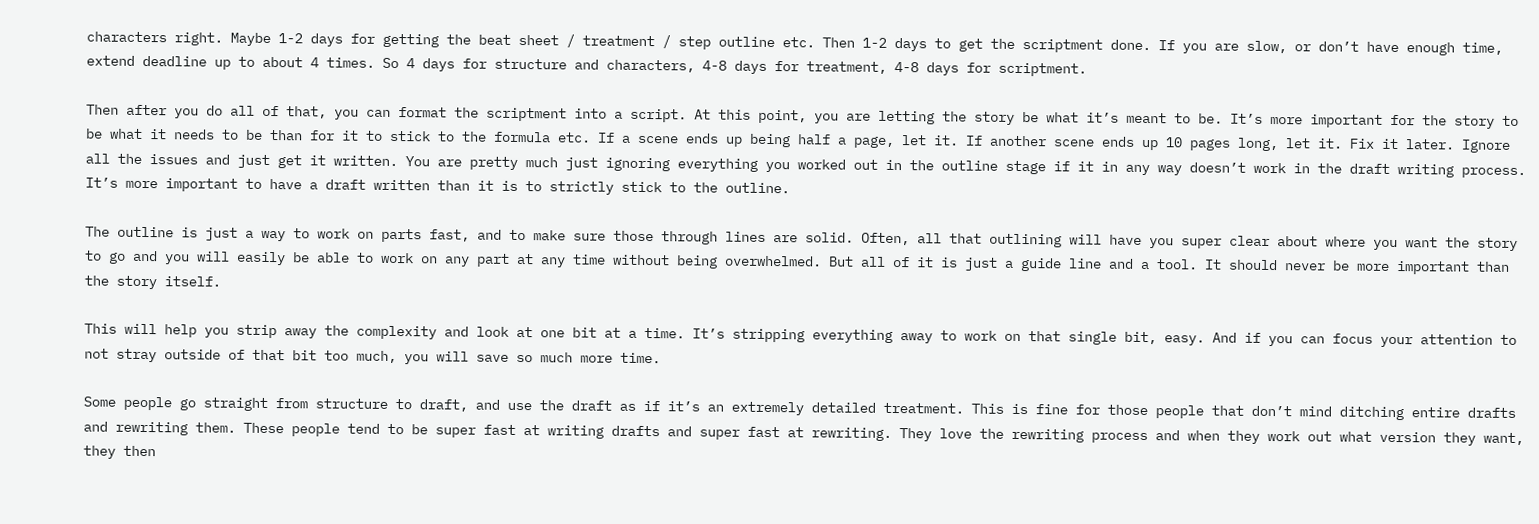characters right. Maybe 1-2 days for getting the beat sheet / treatment / step outline etc. Then 1-2 days to get the scriptment done. If you are slow, or don’t have enough time, extend deadline up to about 4 times. So 4 days for structure and characters, 4-8 days for treatment, 4-8 days for scriptment.

Then after you do all of that, you can format the scriptment into a script. At this point, you are letting the story be what it’s meant to be. It’s more important for the story to be what it needs to be than for it to stick to the formula etc. If a scene ends up being half a page, let it. If another scene ends up 10 pages long, let it. Fix it later. Ignore all the issues and just get it written. You are pretty much just ignoring everything you worked out in the outline stage if it in any way doesn’t work in the draft writing process. It’s more important to have a draft written than it is to strictly stick to the outline.

The outline is just a way to work on parts fast, and to make sure those through lines are solid. Often, all that outlining will have you super clear about where you want the story to go and you will easily be able to work on any part at any time without being overwhelmed. But all of it is just a guide line and a tool. It should never be more important than the story itself.

This will help you strip away the complexity and look at one bit at a time. It’s stripping everything away to work on that single bit, easy. And if you can focus your attention to not stray outside of that bit too much, you will save so much more time.

Some people go straight from structure to draft, and use the draft as if it’s an extremely detailed treatment. This is fine for those people that don’t mind ditching entire drafts and rewriting them. These people tend to be super fast at writing drafts and super fast at rewriting. They love the rewriting process and when they work out what version they want, they then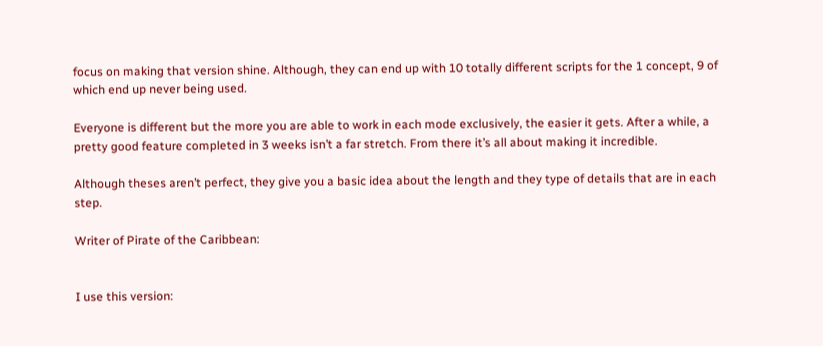focus on making that version shine. Although, they can end up with 10 totally different scripts for the 1 concept, 9 of which end up never being used.

Everyone is different but the more you are able to work in each mode exclusively, the easier it gets. After a while, a pretty good feature completed in 3 weeks isn’t a far stretch. From there it’s all about making it incredible.

Although theses aren’t perfect, they give you a basic idea about the length and they type of details that are in each step.

Writer of Pirate of the Caribbean:


I use this version: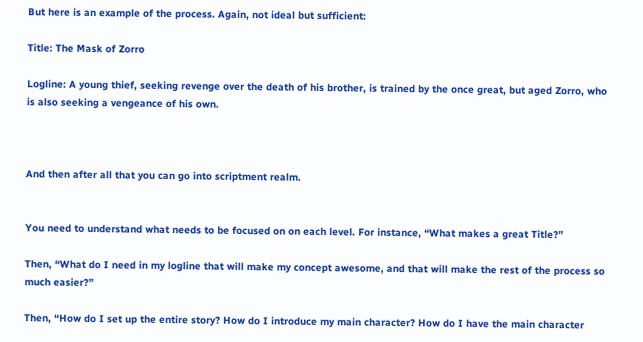But here is an example of the process. Again, not ideal but sufficient:

Title: The Mask of Zorro

Logline: A young thief, seeking revenge over the death of his brother, is trained by the once great, but aged Zorro, who is also seeking a vengeance of his own.



And then after all that you can go into scriptment realm.


You need to understand what needs to be focused on on each level. For instance, “What makes a great Title?”

Then, “What do I need in my logline that will make my concept awesome, and that will make the rest of the process so much easier?”

Then, “How do I set up the entire story? How do I introduce my main character? How do I have the main character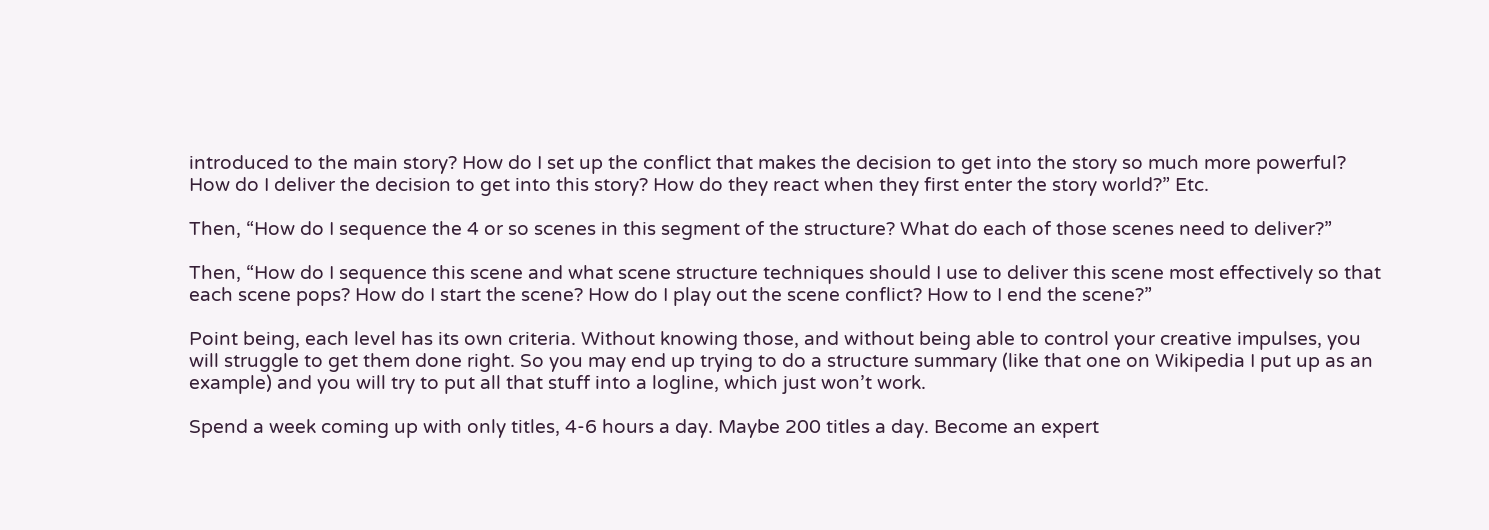introduced to the main story? How do I set up the conflict that makes the decision to get into the story so much more powerful? How do I deliver the decision to get into this story? How do they react when they first enter the story world?” Etc.

Then, “How do I sequence the 4 or so scenes in this segment of the structure? What do each of those scenes need to deliver?”

Then, “How do I sequence this scene and what scene structure techniques should I use to deliver this scene most effectively so that each scene pops? How do I start the scene? How do I play out the scene conflict? How to I end the scene?”

Point being, each level has its own criteria. Without knowing those, and without being able to control your creative impulses, you will struggle to get them done right. So you may end up trying to do a structure summary (like that one on Wikipedia I put up as an example) and you will try to put all that stuff into a logline, which just won’t work.

Spend a week coming up with only titles, 4-6 hours a day. Maybe 200 titles a day. Become an expert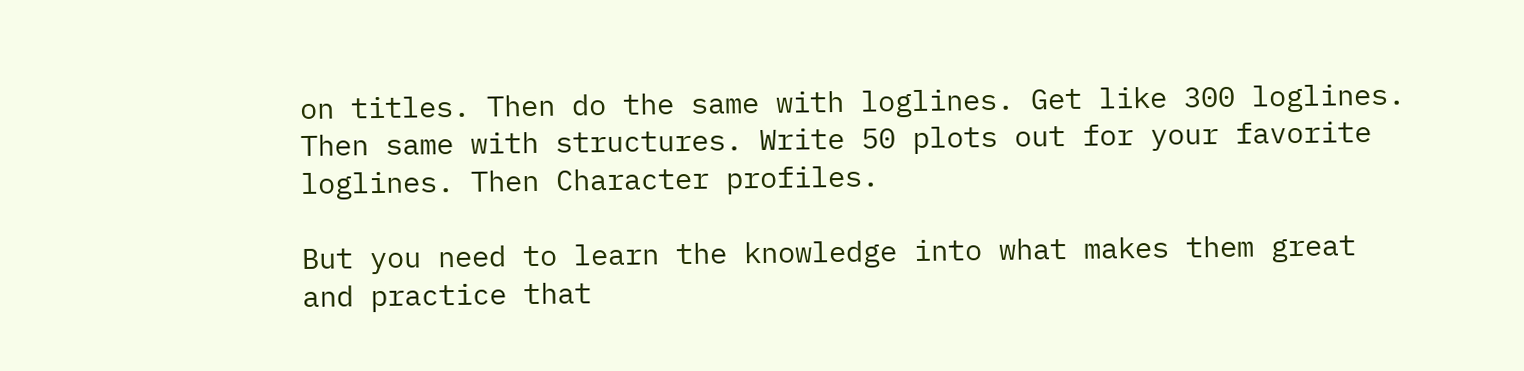on titles. Then do the same with loglines. Get like 300 loglines. Then same with structures. Write 50 plots out for your favorite loglines. Then Character profiles.

But you need to learn the knowledge into what makes them great and practice that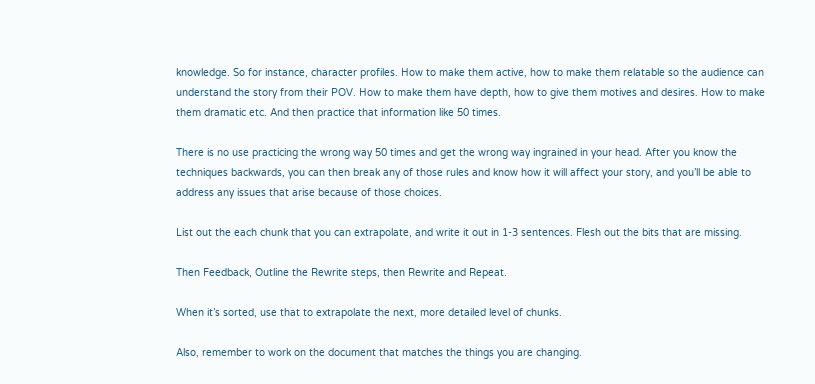knowledge. So for instance, character profiles. How to make them active, how to make them relatable so the audience can understand the story from their POV. How to make them have depth, how to give them motives and desires. How to make them dramatic etc. And then practice that information like 50 times.

There is no use practicing the wrong way 50 times and get the wrong way ingrained in your head. After you know the techniques backwards, you can then break any of those rules and know how it will affect your story, and you’ll be able to address any issues that arise because of those choices.

List out the each chunk that you can extrapolate, and write it out in 1-3 sentences. Flesh out the bits that are missing.

Then Feedback, Outline the Rewrite steps, then Rewrite and Repeat.

When it’s sorted, use that to extrapolate the next, more detailed level of chunks.

Also, remember to work on the document that matches the things you are changing.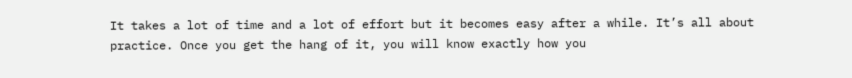It takes a lot of time and a lot of effort but it becomes easy after a while. It’s all about practice. Once you get the hang of it, you will know exactly how you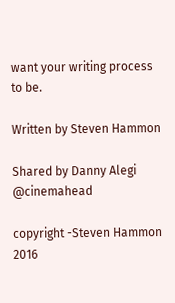want your writing process to be.

Written by Steven Hammon

Shared by Danny Alegi @cinemahead

copyright -Steven Hammon 2016